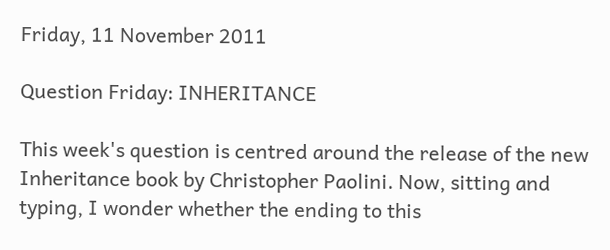Friday, 11 November 2011

Question Friday: INHERITANCE

This week's question is centred around the release of the new Inheritance book by Christopher Paolini. Now, sitting and typing, I wonder whether the ending to this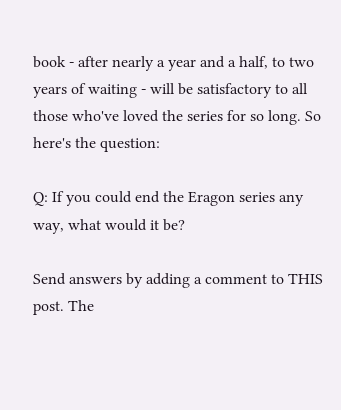book - after nearly a year and a half, to two years of waiting - will be satisfactory to all those who've loved the series for so long. So here's the question:

Q: If you could end the Eragon series any way, what would it be?

Send answers by adding a comment to THIS post. The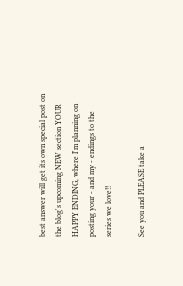best answer will get its own special post on the blog's upcoming NEW section YOUR HAPPY ENDING, where I'm planning on posting your - and my - endings to the series we love!!

See you and PLEASE take a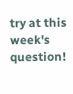try at this week's question!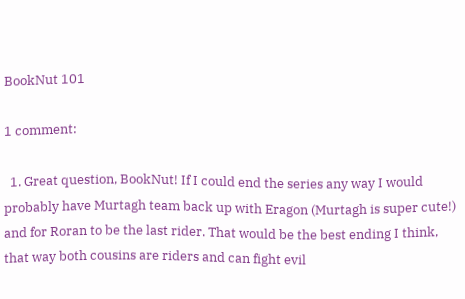BookNut 101

1 comment:

  1. Great question, BookNut! If I could end the series any way I would probably have Murtagh team back up with Eragon (Murtagh is super cute!) and for Roran to be the last rider. That would be the best ending I think, that way both cousins are riders and can fight evil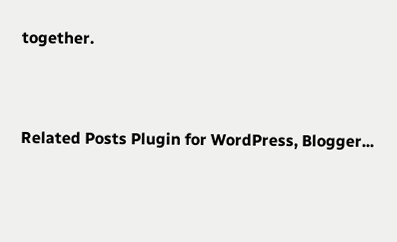together.


Related Posts Plugin for WordPress, Blogger...